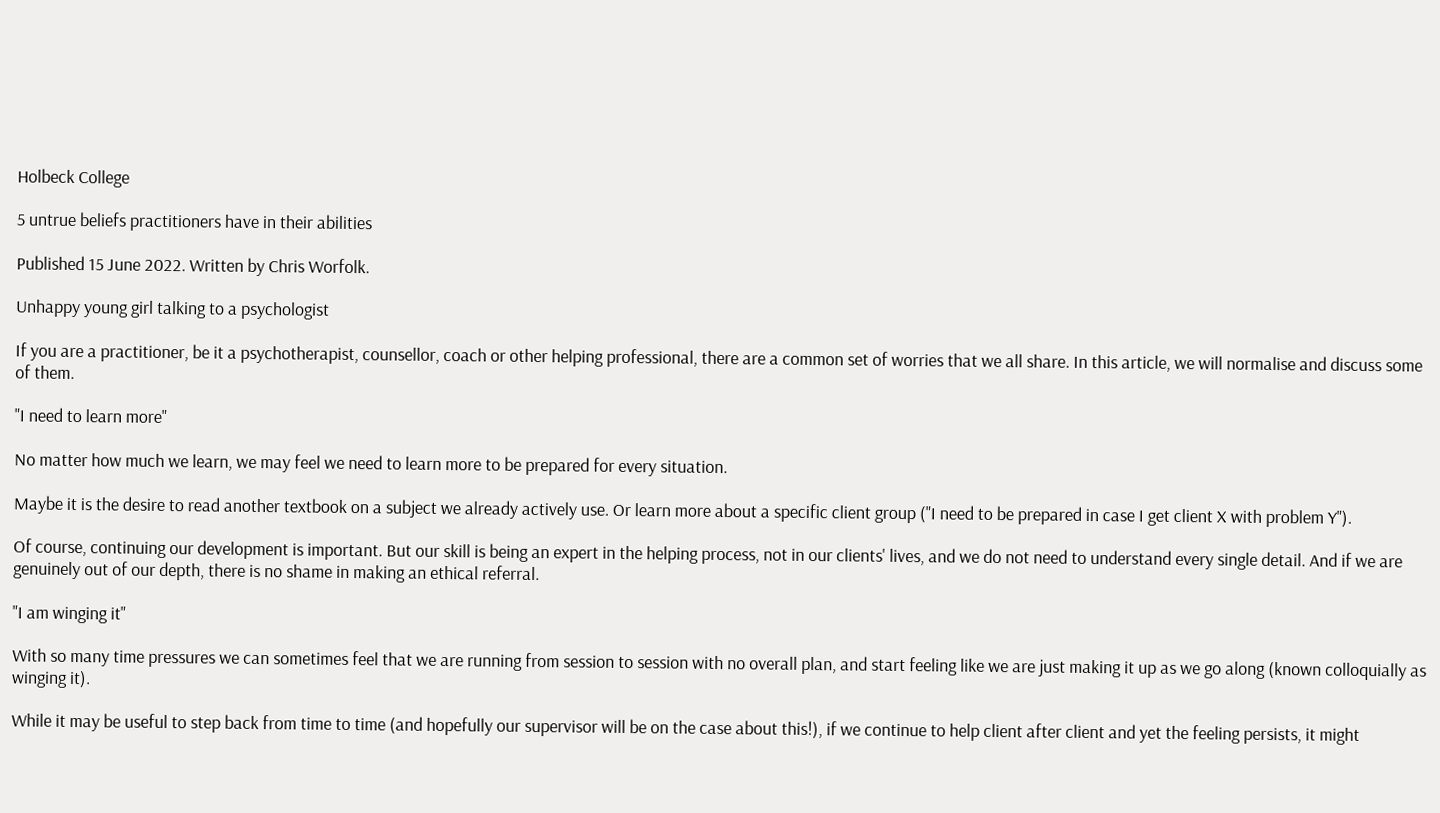Holbeck College

5 untrue beliefs practitioners have in their abilities

Published 15 June 2022. Written by Chris Worfolk.

Unhappy young girl talking to a psychologist

If you are a practitioner, be it a psychotherapist, counsellor, coach or other helping professional, there are a common set of worries that we all share. In this article, we will normalise and discuss some of them.

"I need to learn more"

No matter how much we learn, we may feel we need to learn more to be prepared for every situation.

Maybe it is the desire to read another textbook on a subject we already actively use. Or learn more about a specific client group ("I need to be prepared in case I get client X with problem Y").

Of course, continuing our development is important. But our skill is being an expert in the helping process, not in our clients' lives, and we do not need to understand every single detail. And if we are genuinely out of our depth, there is no shame in making an ethical referral.

"I am winging it"

With so many time pressures we can sometimes feel that we are running from session to session with no overall plan, and start feeling like we are just making it up as we go along (known colloquially as winging it).

While it may be useful to step back from time to time (and hopefully our supervisor will be on the case about this!), if we continue to help client after client and yet the feeling persists, it might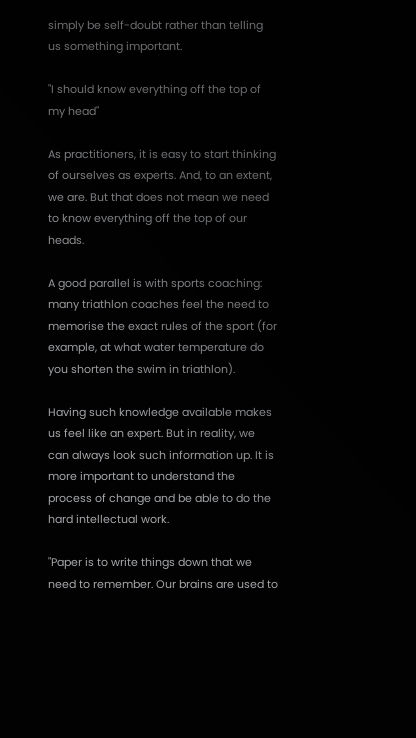simply be self-doubt rather than telling us something important.

"I should know everything off the top of my head"

As practitioners, it is easy to start thinking of ourselves as experts. And, to an extent, we are. But that does not mean we need to know everything off the top of our heads.

A good parallel is with sports coaching: many triathlon coaches feel the need to memorise the exact rules of the sport (for example, at what water temperature do you shorten the swim in triathlon).

Having such knowledge available makes us feel like an expert. But in reality, we can always look such information up. It is more important to understand the process of change and be able to do the hard intellectual work.

"Paper is to write things down that we need to remember. Our brains are used to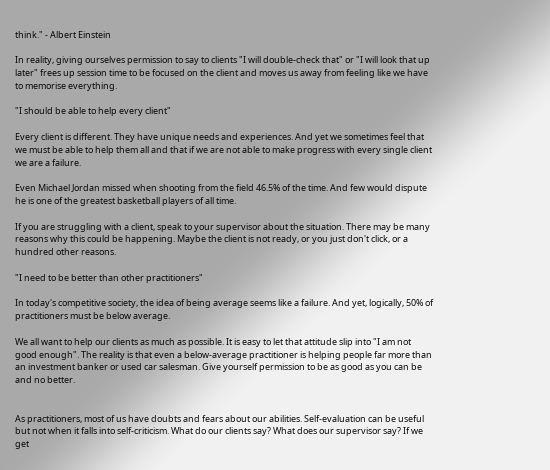think." - Albert Einstein

In reality, giving ourselves permission to say to clients "I will double-check that" or "I will look that up later" frees up session time to be focused on the client and moves us away from feeling like we have to memorise everything.

"I should be able to help every client"

Every client is different. They have unique needs and experiences. And yet we sometimes feel that we must be able to help them all and that if we are not able to make progress with every single client we are a failure.

Even Michael Jordan missed when shooting from the field 46.5% of the time. And few would dispute he is one of the greatest basketball players of all time.

If you are struggling with a client, speak to your supervisor about the situation. There may be many reasons why this could be happening. Maybe the client is not ready, or you just don't click, or a hundred other reasons.

"I need to be better than other practitioners"

In today's competitive society, the idea of being average seems like a failure. And yet, logically, 50% of practitioners must be below average.

We all want to help our clients as much as possible. It is easy to let that attitude slip into "I am not good enough". The reality is that even a below-average practitioner is helping people far more than an investment banker or used car salesman. Give yourself permission to be as good as you can be and no better.


As practitioners, most of us have doubts and fears about our abilities. Self-evaluation can be useful but not when it falls into self-criticism. What do our clients say? What does our supervisor say? If we get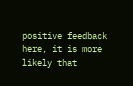positive feedback here, it is more likely that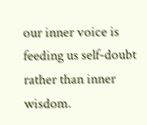our inner voice is feeding us self-doubt rather than inner wisdom.